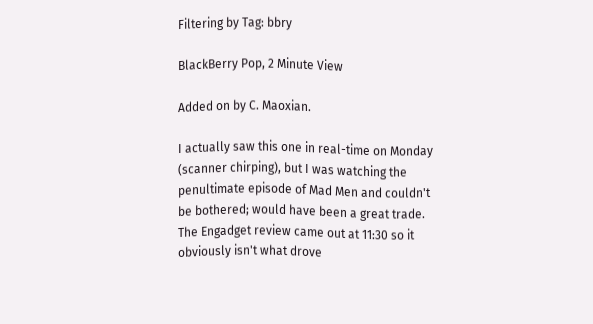Filtering by Tag: bbry

BlackBerry Pop, 2 Minute View

Added on by C. Maoxian.

I actually saw this one in real-time on Monday (scanner chirping), but I was watching the penultimate episode of Mad Men and couldn't be bothered; would have been a great trade. The Engadget review came out at 11:30 so it obviously isn't what drove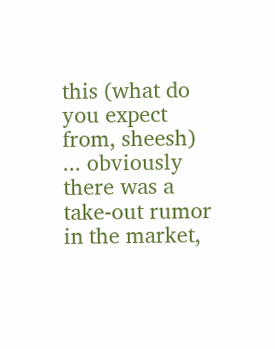this (what do you expect from, sheesh) ... obviously there was a take-out rumor in the market,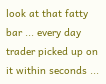look at that fatty bar ... every day trader picked up on it within seconds ...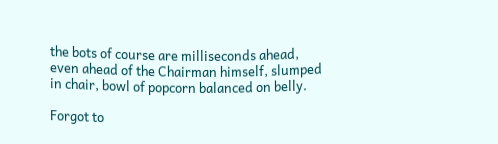the bots of course are milliseconds ahead, even ahead of the Chairman himself, slumped in chair, bowl of popcorn balanced on belly.

Forgot to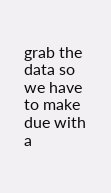grab the data so we have to make due with a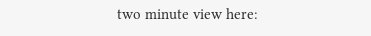two minute view here: